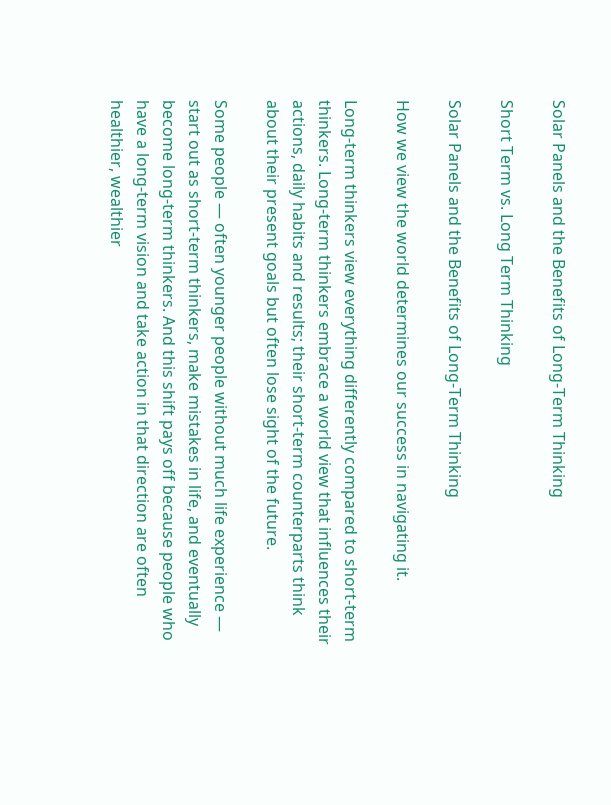Solar Panels and the Benefits of Long-Term Thinking

Short Term vs. Long Term Thinking

Solar Panels and the Benefits of Long-Term Thinking

How we view the world determines our success in navigating it.

Long-term thinkers view everything differently compared to short-term thinkers. Long-term thinkers embrace a world view that influences their actions, daily habits and results; their short-term counterparts think about their present goals but often lose sight of the future.

Some people — often younger people without much life experience — start out as short-term thinkers, make mistakes in life, and eventually become long-term thinkers. And this shift pays off because people who have a long-term vision and take action in that direction are often healthier, wealthier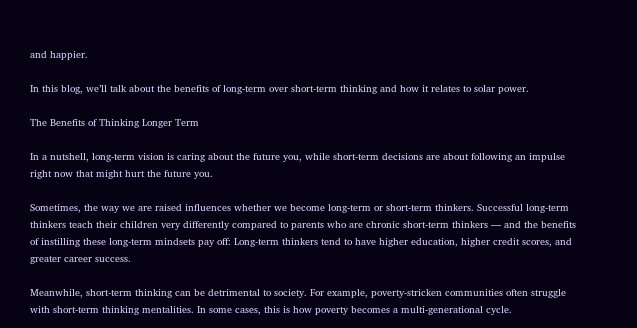and happier.

In this blog, we’ll talk about the benefits of long-term over short-term thinking and how it relates to solar power.

The Benefits of Thinking Longer Term

In a nutshell, long-term vision is caring about the future you, while short-term decisions are about following an impulse right now that might hurt the future you.

Sometimes, the way we are raised influences whether we become long-term or short-term thinkers. Successful long-term thinkers teach their children very differently compared to parents who are chronic short-term thinkers — and the benefits of instilling these long-term mindsets pay off: Long-term thinkers tend to have higher education, higher credit scores, and greater career success.

Meanwhile, short-term thinking can be detrimental to society. For example, poverty-stricken communities often struggle with short-term thinking mentalities. In some cases, this is how poverty becomes a multi-generational cycle.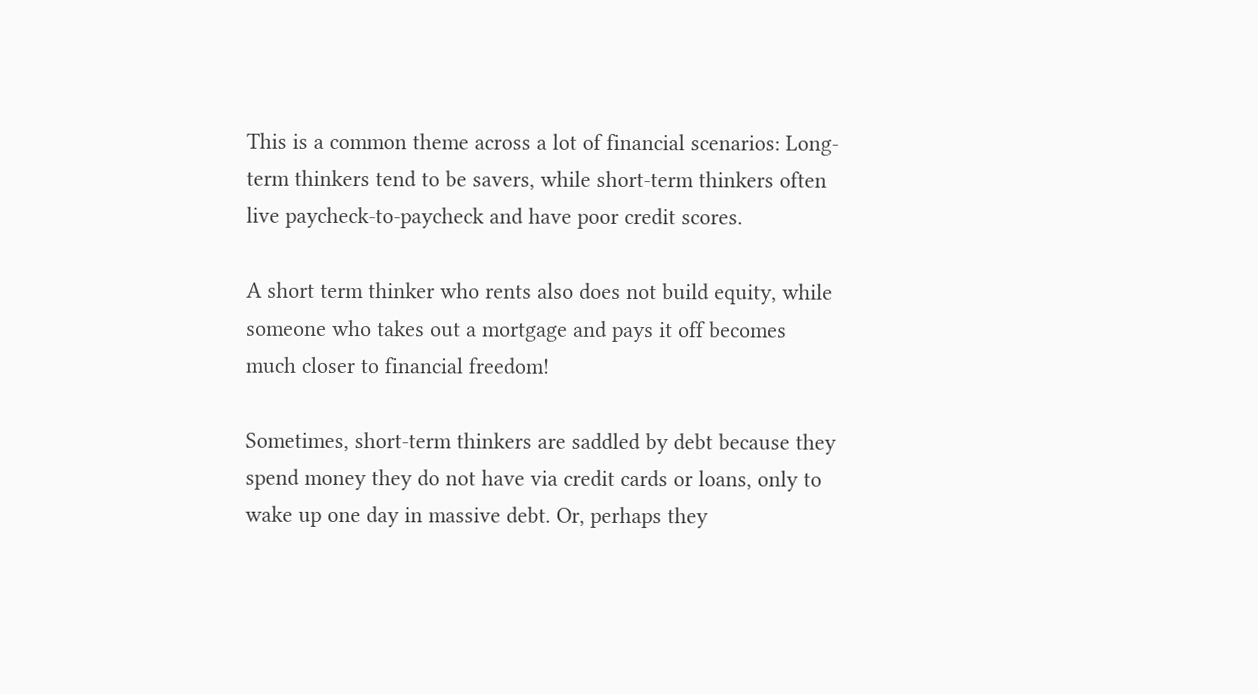This is a common theme across a lot of financial scenarios: Long-term thinkers tend to be savers, while short-term thinkers often live paycheck-to-paycheck and have poor credit scores.

A short term thinker who rents also does not build equity, while someone who takes out a mortgage and pays it off becomes much closer to financial freedom!

Sometimes, short-term thinkers are saddled by debt because they spend money they do not have via credit cards or loans, only to wake up one day in massive debt. Or, perhaps they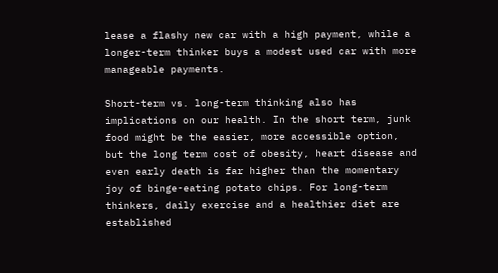lease a flashy new car with a high payment, while a longer-term thinker buys a modest used car with more manageable payments.

Short-term vs. long-term thinking also has implications on our health. In the short term, junk food might be the easier, more accessible option, but the long term cost of obesity, heart disease and even early death is far higher than the momentary joy of binge-eating potato chips. For long-term thinkers, daily exercise and a healthier diet are established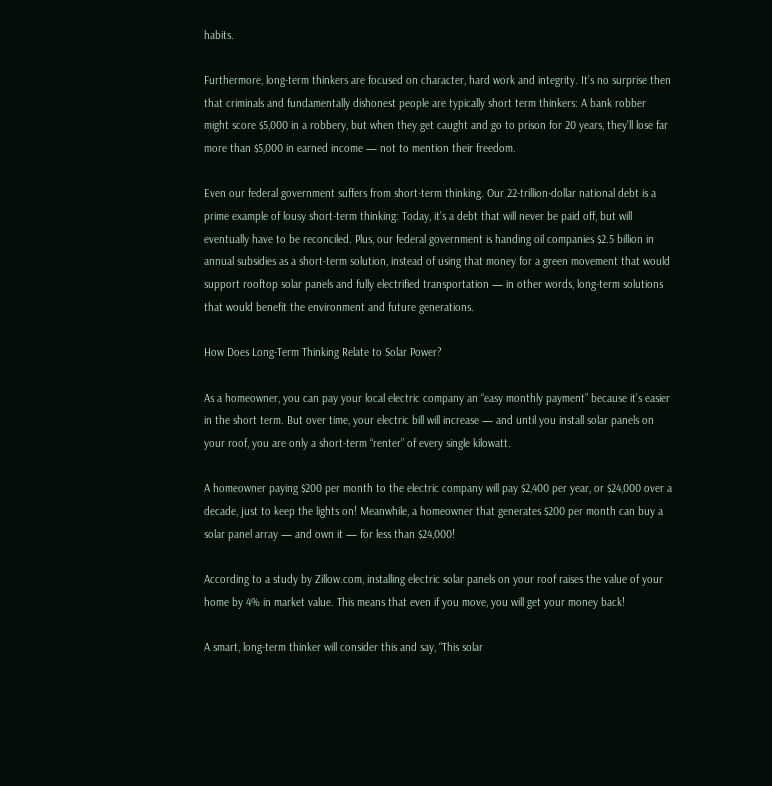habits.

Furthermore, long-term thinkers are focused on character, hard work and integrity. It’s no surprise then that criminals and fundamentally dishonest people are typically short term thinkers: A bank robber might score $5,000 in a robbery, but when they get caught and go to prison for 20 years, they’ll lose far more than $5,000 in earned income — not to mention their freedom.

Even our federal government suffers from short-term thinking. Our 22-trillion-dollar national debt is a prime example of lousy short-term thinking: Today, it’s a debt that will never be paid off, but will eventually have to be reconciled. Plus, our federal government is handing oil companies $2.5 billion in annual subsidies as a short-term solution, instead of using that money for a green movement that would support rooftop solar panels and fully electrified transportation — in other words, long-term solutions that would benefit the environment and future generations.

How Does Long-Term Thinking Relate to Solar Power?

As a homeowner, you can pay your local electric company an “easy monthly payment” because it’s easier in the short term. But over time, your electric bill will increase — and until you install solar panels on your roof, you are only a short-term “renter” of every single kilowatt.

A homeowner paying $200 per month to the electric company will pay $2,400 per year, or $24,000 over a decade, just to keep the lights on! Meanwhile, a homeowner that generates $200 per month can buy a solar panel array — and own it — for less than $24,000!

According to a study by Zillow.com, installing electric solar panels on your roof raises the value of your home by 4% in market value. This means that even if you move, you will get your money back!

A smart, long-term thinker will consider this and say, “This solar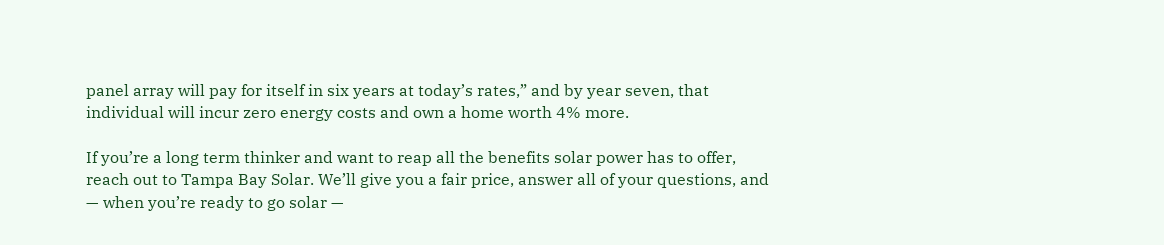panel array will pay for itself in six years at today’s rates,” and by year seven, that individual will incur zero energy costs and own a home worth 4% more.

If you’re a long term thinker and want to reap all the benefits solar power has to offer, reach out to Tampa Bay Solar. We’ll give you a fair price, answer all of your questions, and — when you’re ready to go solar —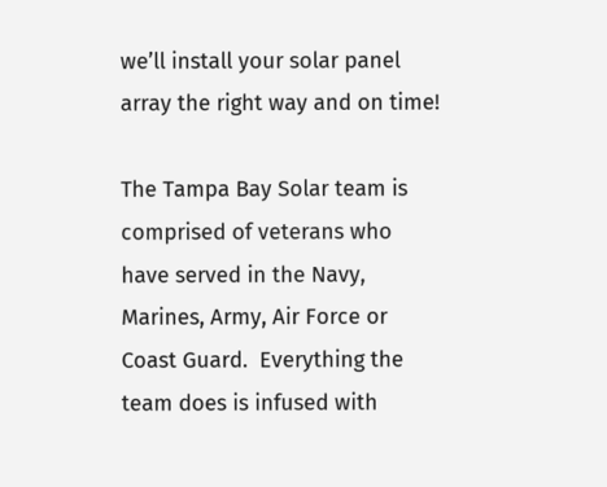we’ll install your solar panel array the right way and on time!

The Tampa Bay Solar team is comprised of veterans who have served in the Navy, Marines, Army, Air Force or Coast Guard.  Everything the team does is infused with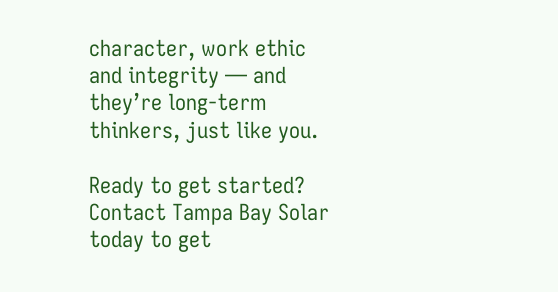character, work ethic and integrity — and they’re long-term thinkers, just like you.

Ready to get started? Contact Tampa Bay Solar today to get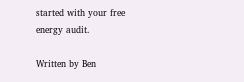started with your free energy audit.

Written by Ben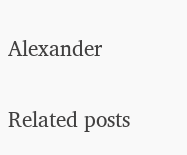Alexander

Related posts